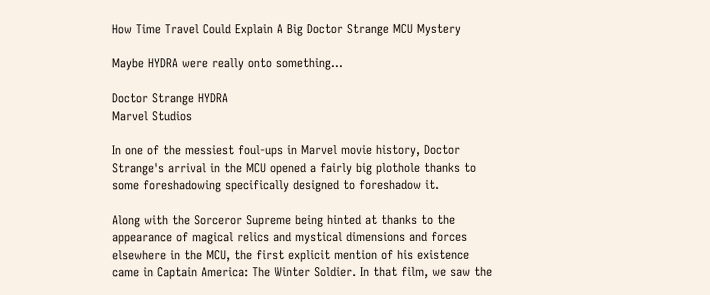How Time Travel Could Explain A Big Doctor Strange MCU Mystery

Maybe HYDRA were really onto something...

Doctor Strange HYDRA
Marvel Studios

In one of the messiest foul-ups in Marvel movie history, Doctor Strange's arrival in the MCU opened a fairly big plothole thanks to some foreshadowing specifically designed to foreshadow it.

Along with the Sorceror Supreme being hinted at thanks to the appearance of magical relics and mystical dimensions and forces elsewhere in the MCU, the first explicit mention of his existence came in Captain America: The Winter Soldier. In that film, we saw the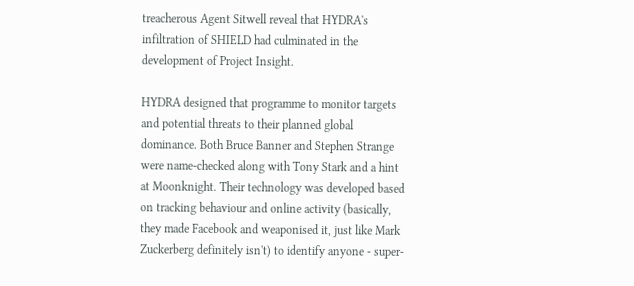treacherous Agent Sitwell reveal that HYDRA's infiltration of SHIELD had culminated in the development of Project Insight.

HYDRA designed that programme to monitor targets and potential threats to their planned global dominance. Both Bruce Banner and Stephen Strange were name-checked along with Tony Stark and a hint at Moonknight. Their technology was developed based on tracking behaviour and online activity (basically, they made Facebook and weaponised it, just like Mark Zuckerberg definitely isn't) to identify anyone - super-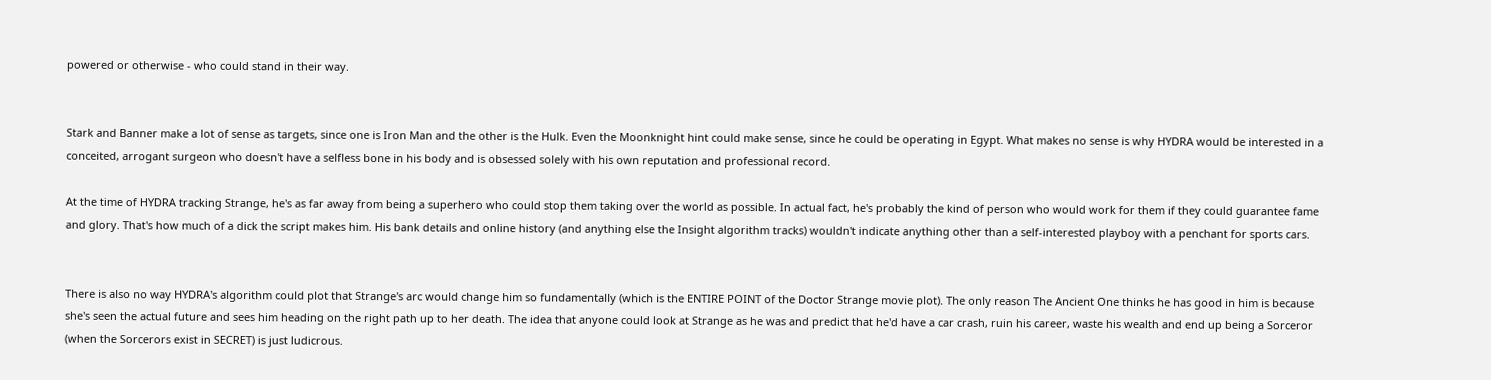powered or otherwise - who could stand in their way.


Stark and Banner make a lot of sense as targets, since one is Iron Man and the other is the Hulk. Even the Moonknight hint could make sense, since he could be operating in Egypt. What makes no sense is why HYDRA would be interested in a conceited, arrogant surgeon who doesn't have a selfless bone in his body and is obsessed solely with his own reputation and professional record.

At the time of HYDRA tracking Strange, he's as far away from being a superhero who could stop them taking over the world as possible. In actual fact, he's probably the kind of person who would work for them if they could guarantee fame and glory. That's how much of a dick the script makes him. His bank details and online history (and anything else the Insight algorithm tracks) wouldn't indicate anything other than a self-interested playboy with a penchant for sports cars.


There is also no way HYDRA's algorithm could plot that Strange's arc would change him so fundamentally (which is the ENTIRE POINT of the Doctor Strange movie plot). The only reason The Ancient One thinks he has good in him is because she's seen the actual future and sees him heading on the right path up to her death. The idea that anyone could look at Strange as he was and predict that he'd have a car crash, ruin his career, waste his wealth and end up being a Sorceror (when the Sorcerors exist in SECRET) is just ludicrous.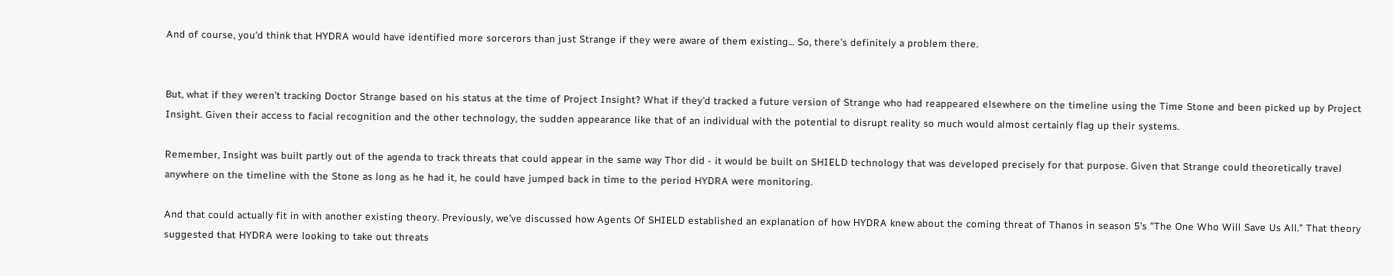And of course, you'd think that HYDRA would have identified more sorcerors than just Strange if they were aware of them existing... So, there's definitely a problem there.


But, what if they weren't tracking Doctor Strange based on his status at the time of Project Insight? What if they'd tracked a future version of Strange who had reappeared elsewhere on the timeline using the Time Stone and been picked up by Project Insight. Given their access to facial recognition and the other technology, the sudden appearance like that of an individual with the potential to disrupt reality so much would almost certainly flag up their systems.

Remember, Insight was built partly out of the agenda to track threats that could appear in the same way Thor did - it would be built on SHIELD technology that was developed precisely for that purpose. Given that Strange could theoretically travel anywhere on the timeline with the Stone as long as he had it, he could have jumped back in time to the period HYDRA were monitoring.

And that could actually fit in with another existing theory. Previously, we've discussed how Agents Of SHIELD established an explanation of how HYDRA knew about the coming threat of Thanos in season 5's "The One Who Will Save Us All." That theory suggested that HYDRA were looking to take out threats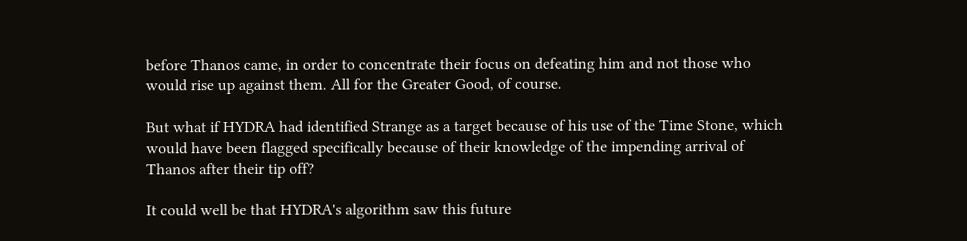before Thanos came, in order to concentrate their focus on defeating him and not those who would rise up against them. All for the Greater Good, of course.

But what if HYDRA had identified Strange as a target because of his use of the Time Stone, which would have been flagged specifically because of their knowledge of the impending arrival of Thanos after their tip off?

It could well be that HYDRA's algorithm saw this future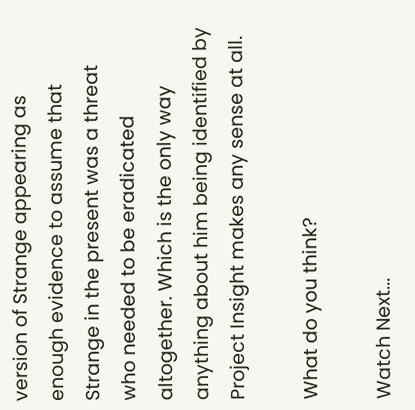version of Strange appearing as enough evidence to assume that Strange in the present was a threat who needed to be eradicated altogether. Which is the only way anything about him being identified by Project Insight makes any sense at all.

What do you think?

Watch Next...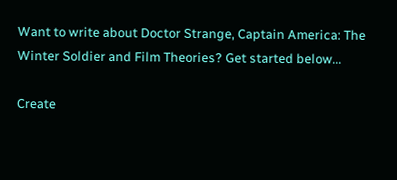Want to write about Doctor Strange, Captain America: The Winter Soldier and Film Theories? Get started below...

Create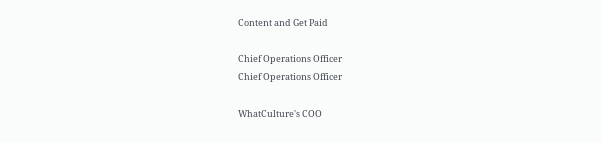Content and Get Paid

Chief Operations Officer
Chief Operations Officer

WhatCulture's COO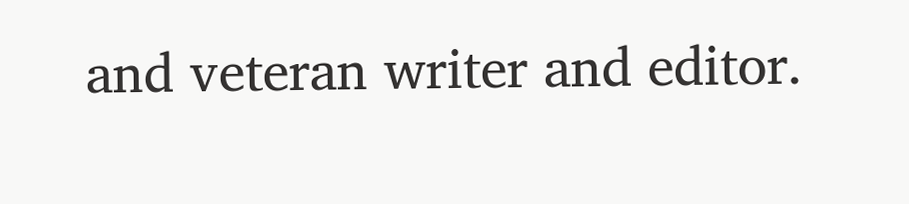and veteran writer and editor.